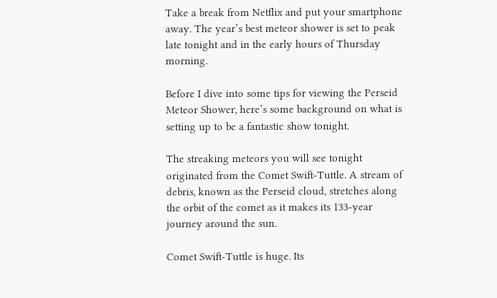Take a break from Netflix and put your smartphone away. The year’s best meteor shower is set to peak late tonight and in the early hours of Thursday morning.

Before I dive into some tips for viewing the Perseid Meteor Shower, here’s some background on what is setting up to be a fantastic show tonight.

The streaking meteors you will see tonight originated from the Comet Swift-Tuttle. A stream of debris, known as the Perseid cloud, stretches along the orbit of the comet as it makes its 133-year journey around the sun.

Comet Swift-Tuttle is huge. Its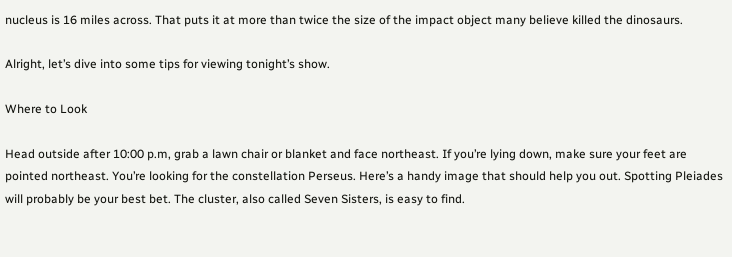nucleus is 16 miles across. That puts it at more than twice the size of the impact object many believe killed the dinosaurs.

Alright, let’s dive into some tips for viewing tonight’s show.

Where to Look

Head outside after 10:00 p.m, grab a lawn chair or blanket and face northeast. If you’re lying down, make sure your feet are pointed northeast. You’re looking for the constellation Perseus. Here’s a handy image that should help you out. Spotting Pleiades will probably be your best bet. The cluster, also called Seven Sisters, is easy to find.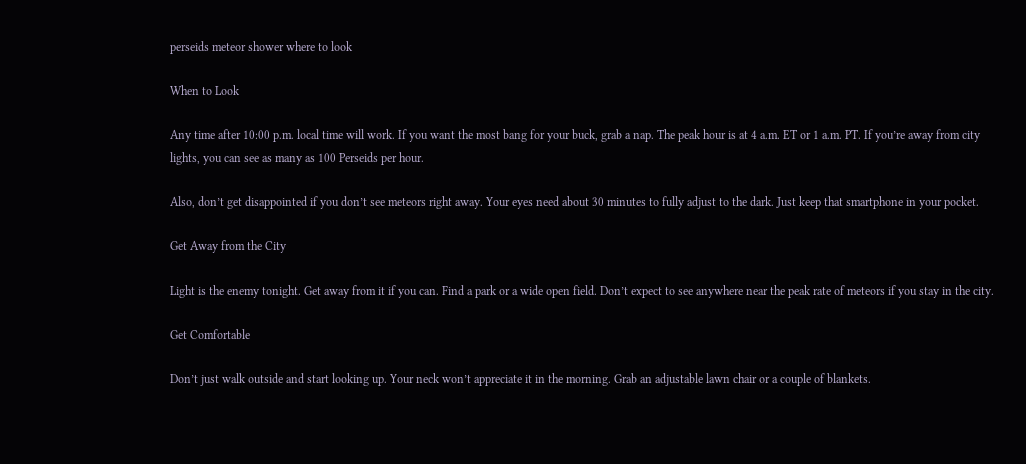perseids meteor shower where to look

When to Look

Any time after 10:00 p.m. local time will work. If you want the most bang for your buck, grab a nap. The peak hour is at 4 a.m. ET or 1 a.m. PT. If you’re away from city lights, you can see as many as 100 Perseids per hour.

Also, don’t get disappointed if you don’t see meteors right away. Your eyes need about 30 minutes to fully adjust to the dark. Just keep that smartphone in your pocket.

Get Away from the City

Light is the enemy tonight. Get away from it if you can. Find a park or a wide open field. Don’t expect to see anywhere near the peak rate of meteors if you stay in the city.

Get Comfortable

Don’t just walk outside and start looking up. Your neck won’t appreciate it in the morning. Grab an adjustable lawn chair or a couple of blankets.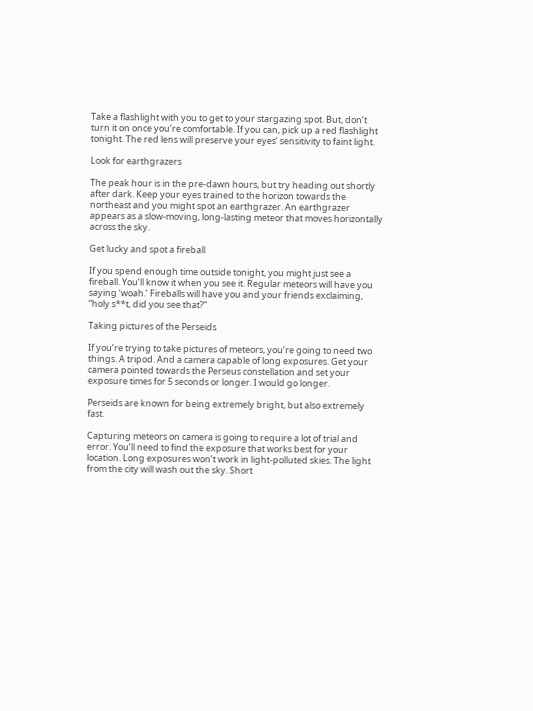Take a flashlight with you to get to your stargazing spot. But, don’t turn it on once you’re comfortable. If you can, pick up a red flashlight tonight. The red lens will preserve your eyes’ sensitivity to faint light.

Look for earthgrazers

The peak hour is in the pre-dawn hours, but try heading out shortly after dark. Keep your eyes trained to the horizon towards the northeast and you might spot an earthgrazer. An earthgrazer appears as a slow-moving, long-lasting meteor that moves horizontally across the sky.

Get lucky and spot a fireball

If you spend enough time outside tonight, you might just see a fireball. You’ll know it when you see it. Regular meteors will have you saying ‘woah.’ Fireballs will have you and your friends exclaiming, “holy s**t, did you see that?”

Taking pictures of the Perseids

If you’re trying to take pictures of meteors, you’re going to need two things. A tripod. And a camera capable of long exposures. Get your camera pointed towards the Perseus constellation and set your exposure times for 5 seconds or longer. I would go longer.

Perseids are known for being extremely bright, but also extremely fast.

Capturing meteors on camera is going to require a lot of trial and error. You’ll need to find the exposure that works best for your location. Long exposures won’t work in light-polluted skies. The light from the city will wash out the sky. Short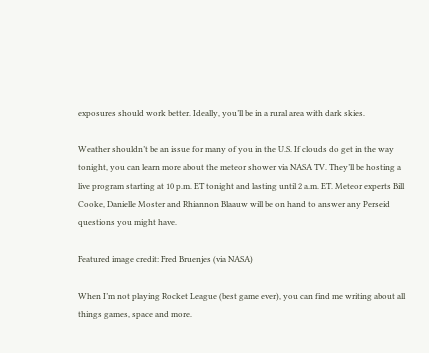exposures should work better. Ideally, you’ll be in a rural area with dark skies.

Weather shouldn’t be an issue for many of you in the U.S. If clouds do get in the way tonight, you can learn more about the meteor shower via NASA TV. They’ll be hosting a live program starting at 10 p.m. ET tonight and lasting until 2 a.m. ET. Meteor experts Bill Cooke, Danielle Moster and Rhiannon Blaauw will be on hand to answer any Perseid questions you might have.

Featured image credit: Fred Bruenjes (via NASA)

When I’m not playing Rocket League (best game ever), you can find me writing about all things games, space and more.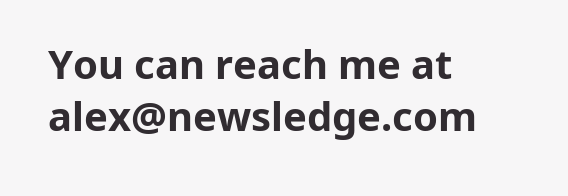You can reach me at alex@newsledge.com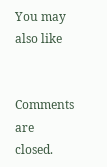You may also like


Comments are closed.